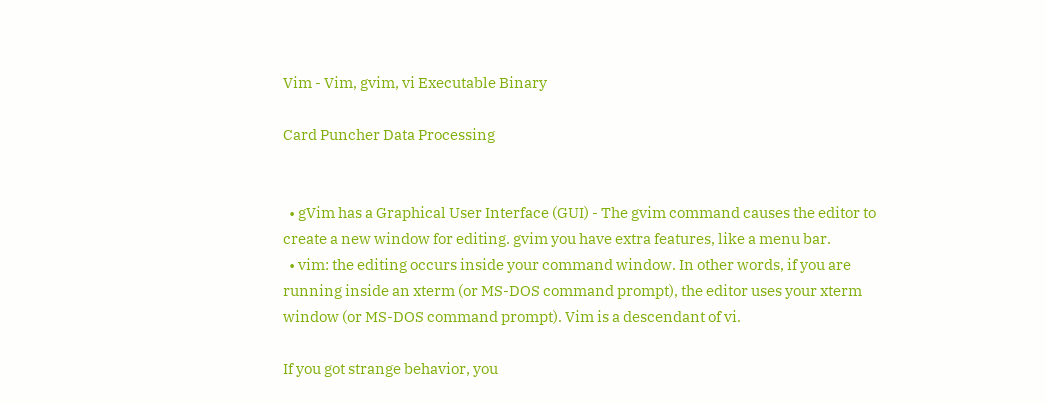Vim - Vim, gvim, vi Executable Binary

Card Puncher Data Processing


  • gVim has a Graphical User Interface (GUI) - The gvim command causes the editor to create a new window for editing. gvim you have extra features, like a menu bar.
  • vim: the editing occurs inside your command window. In other words, if you are running inside an xterm (or MS-DOS command prompt), the editor uses your xterm window (or MS-DOS command prompt). Vim is a descendant of vi.

If you got strange behavior, you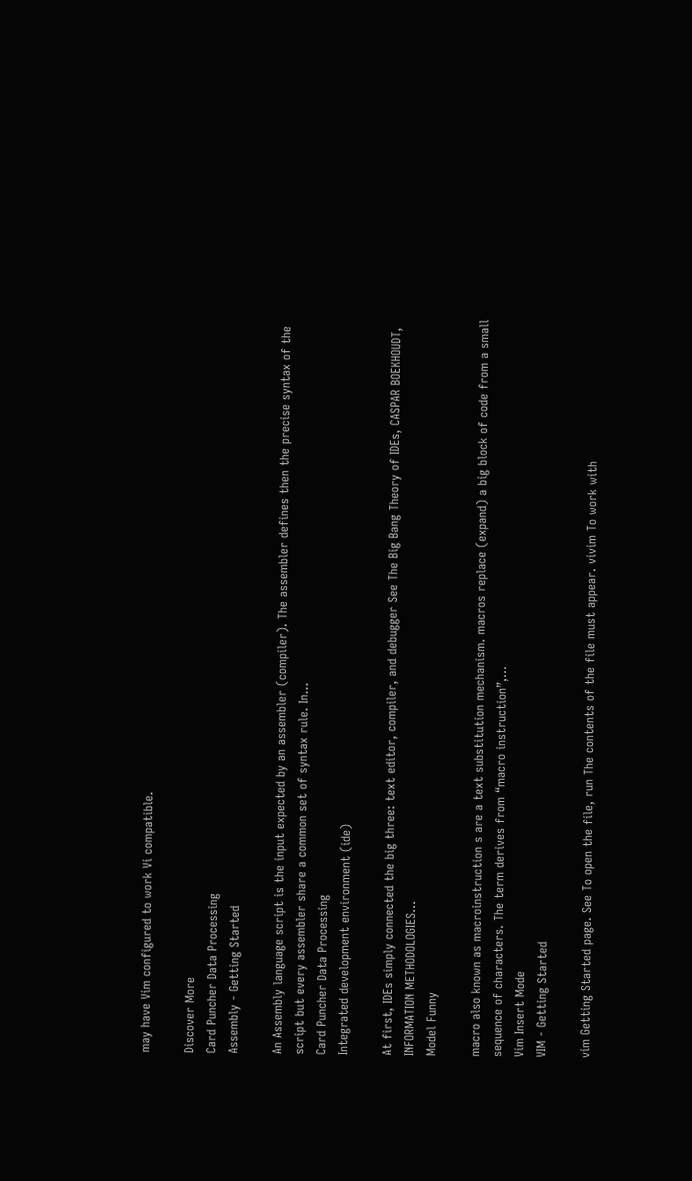may have Vim configured to work Vi compatible.

Discover More
Card Puncher Data Processing
Assembly - Getting Started

An Assembly language script is the input expected by an assembler (compiler). The assembler defines then the precise syntax of the script but every assembler share a common set of syntax rule. In...
Card Puncher Data Processing
Integrated development environment (ide)

At first, IDEs simply connected the big three: text editor, compiler, and debugger See The Big Bang Theory of IDEs, CASPAR BOEKHOUDT, INFORMATION METHODOLOGIES...
Model Funny

macro also known as macroinstruction s are a text substitution mechanism. macros replace (expand) a big block of code from a small sequence of characters. The term derives from “macro instruction”,...
Vim Insert Mode
VIM - Getting Started

vim Getting Started page. See To open the file, run The contents of the file must appear. vivim To work with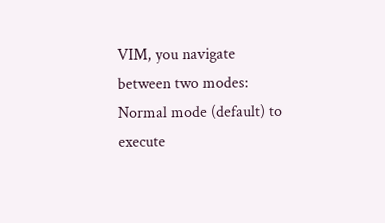VIM, you navigate between two modes: Normal mode (default) to execute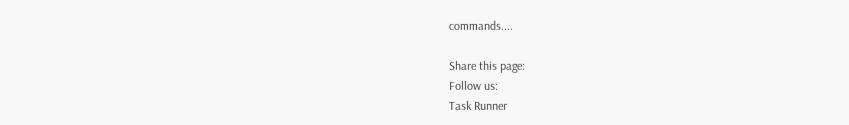commands....

Share this page:
Follow us:
Task Runner